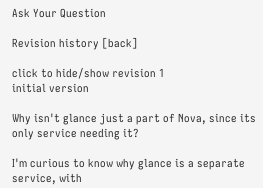Ask Your Question

Revision history [back]

click to hide/show revision 1
initial version

Why isn't glance just a part of Nova, since its only service needing it?

I'm curious to know why glance is a separate service, with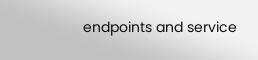endpoints and service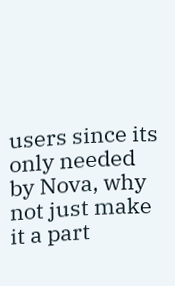users since its only needed by Nova, why not just make it a part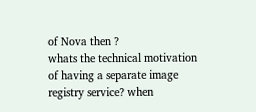of Nova then ?
whats the technical motivation of having a separate image registry service? when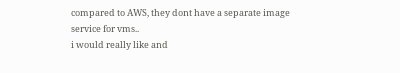compared to AWS, they dont have a separate image service for vms..
i would really like and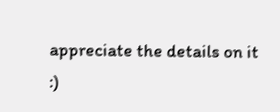appreciate the details on it :)